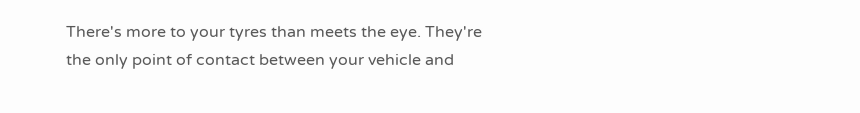There's more to your tyres than meets the eye. They're the only point of contact between your vehicle and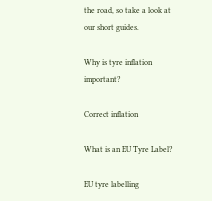the road, so take a look at our short guides.

Why is tyre inflation important?

Correct inflation

What is an EU Tyre Label?

EU tyre labelling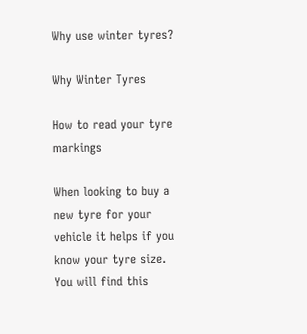Why use winter tyres?

Why Winter Tyres

How to read your tyre markings

When looking to buy a new tyre for your vehicle it helps if you know your tyre size. You will find this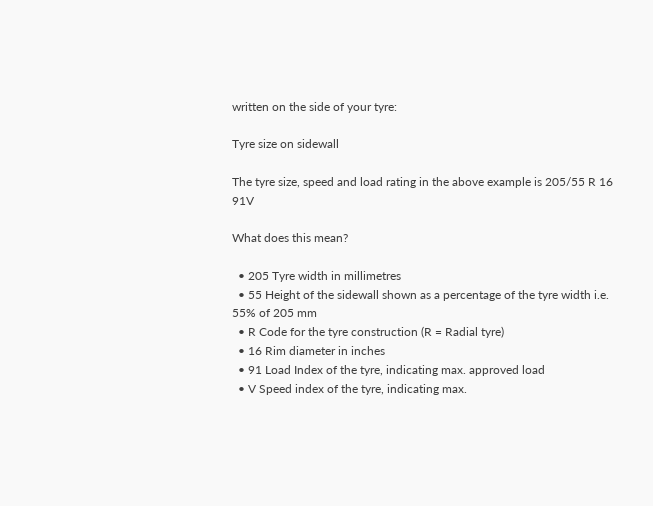written on the side of your tyre:

Tyre size on sidewall

The tyre size, speed and load rating in the above example is 205/55 R 16 91V

What does this mean?

  • 205 Tyre width in millimetres
  • 55 Height of the sidewall shown as a percentage of the tyre width i.e. 55% of 205 mm
  • R Code for the tyre construction (R = Radial tyre)
  • 16 Rim diameter in inches
  • 91 Load Index of the tyre, indicating max. approved load
  • V Speed index of the tyre, indicating max.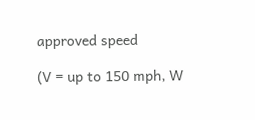approved speed

(V = up to 150 mph, W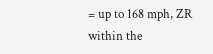= up to 168 mph, ZR within the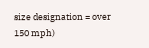size designation = over 150 mph)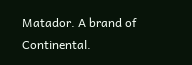Matador. A brand of Continental.